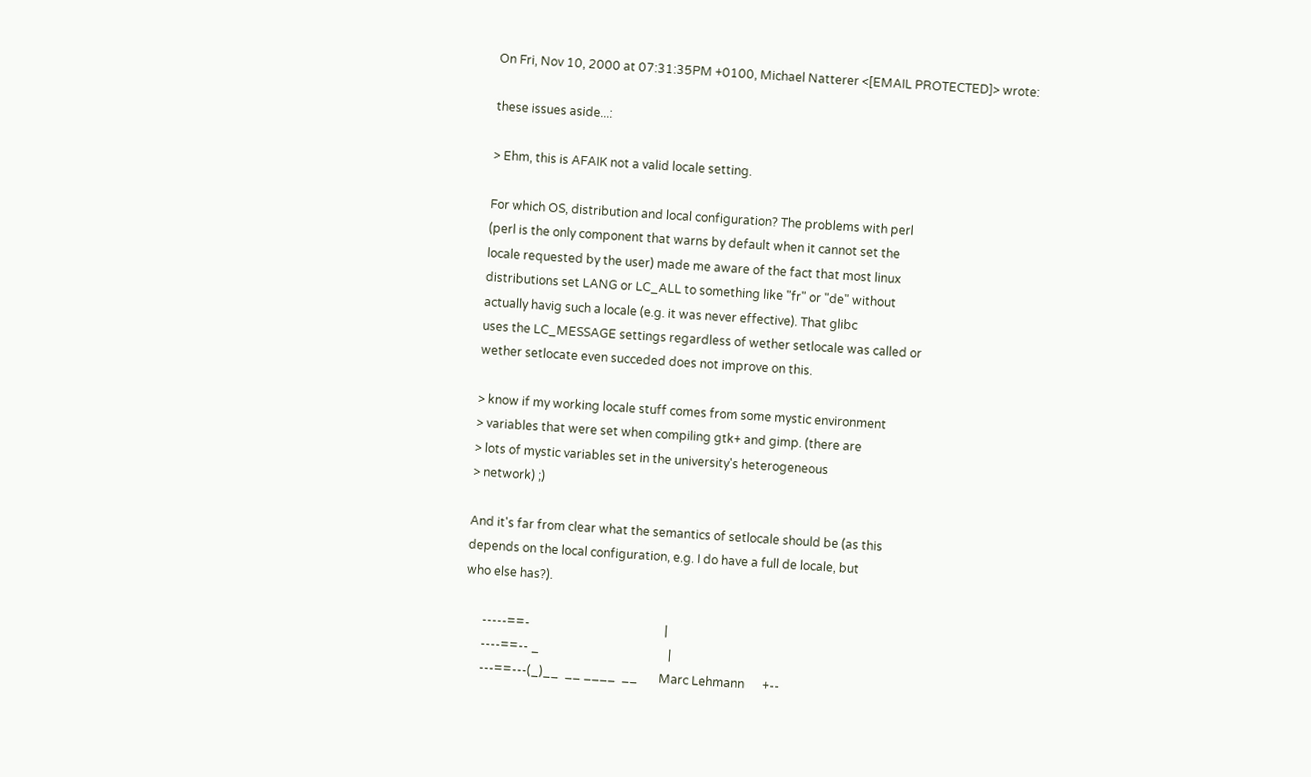On Fri, Nov 10, 2000 at 07:31:35PM +0100, Michael Natterer <[EMAIL PROTECTED]> wrote:

these issues aside...:

> Ehm, this is AFAIK not a valid locale setting.

For which OS, distribution and local configuration? The problems with perl
(perl is the only component that warns by default when it cannot set the
locale requested by the user) made me aware of the fact that most linux
distributions set LANG or LC_ALL to something like "fr" or "de" without
actually havig such a locale (e.g. it was never effective). That glibc
uses the LC_MESSAGE settings regardless of wether setlocale was called or
wether setlocate even succeded does not improve on this.

> know if my working locale stuff comes from some mystic environment
> variables that were set when compiling gtk+ and gimp. (there are
> lots of mystic variables set in the university's heterogeneous
> network) ;)

And it's far from clear what the semantics of setlocale should be (as this
depends on the local configuration, e.g. I do have a full de locale, but
who else has?).

      -----==-                                             |
      ----==-- _                                           |
      ---==---(_)__  __ ____  __       Marc Lehmann      +--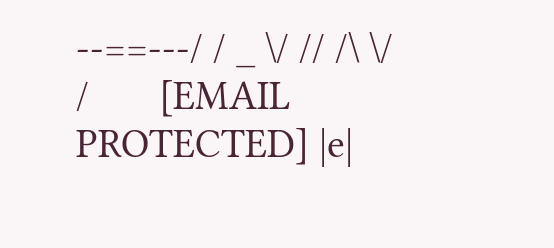--==---/ / _ \/ // /\ \/ /       [EMAIL PROTECTED] |e|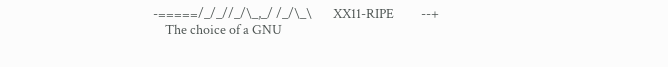-=====/_/_//_/\_,_/ /_/\_\       XX11-RIPE         --+
    The choice of a GNU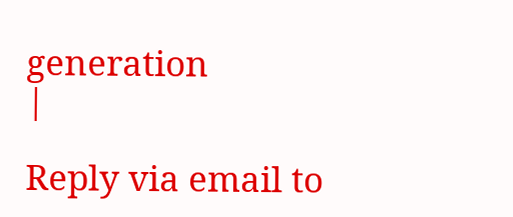generation                       |

Reply via email to